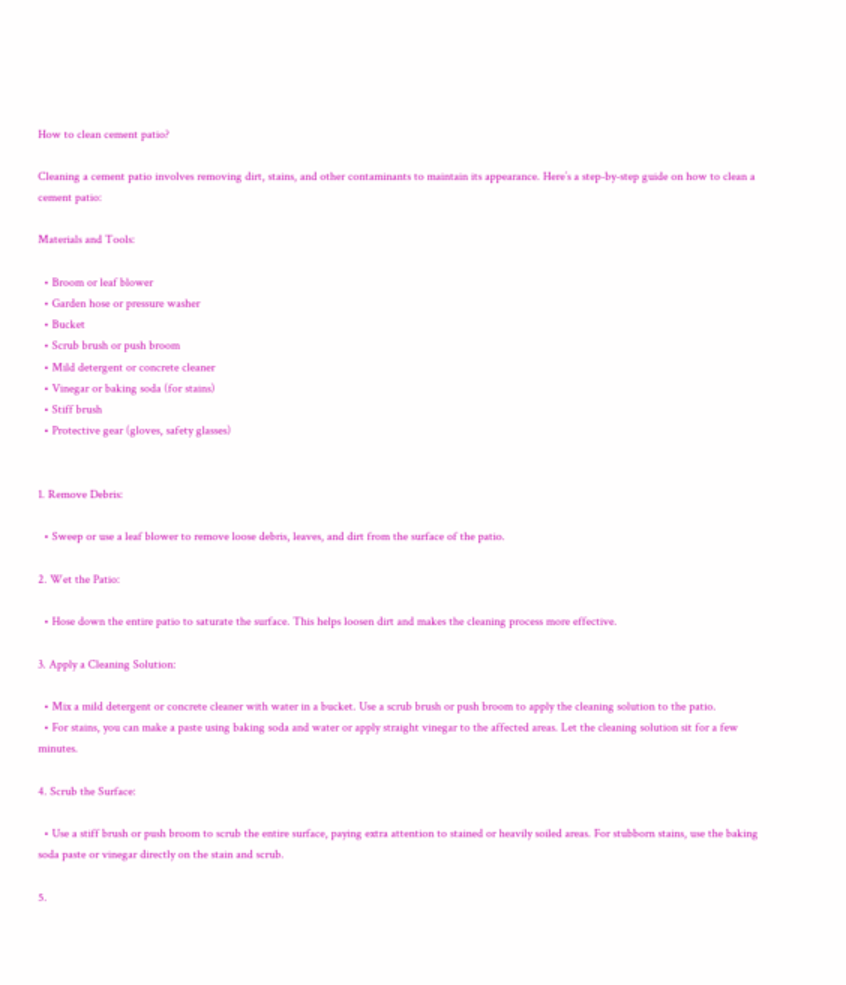How to clean cement patio?

Cleaning a cement patio involves removing dirt, stains, and other contaminants to maintain its appearance. Here’s a step-by-step guide on how to clean a cement patio:

Materials and Tools:

  • Broom or leaf blower
  • Garden hose or pressure washer
  • Bucket
  • Scrub brush or push broom
  • Mild detergent or concrete cleaner
  • Vinegar or baking soda (for stains)
  • Stiff brush
  • Protective gear (gloves, safety glasses)


1. Remove Debris:

  • Sweep or use a leaf blower to remove loose debris, leaves, and dirt from the surface of the patio.

2. Wet the Patio:

  • Hose down the entire patio to saturate the surface. This helps loosen dirt and makes the cleaning process more effective.

3. Apply a Cleaning Solution:

  • Mix a mild detergent or concrete cleaner with water in a bucket. Use a scrub brush or push broom to apply the cleaning solution to the patio.
  • For stains, you can make a paste using baking soda and water or apply straight vinegar to the affected areas. Let the cleaning solution sit for a few minutes.

4. Scrub the Surface:

  • Use a stiff brush or push broom to scrub the entire surface, paying extra attention to stained or heavily soiled areas. For stubborn stains, use the baking soda paste or vinegar directly on the stain and scrub.

5.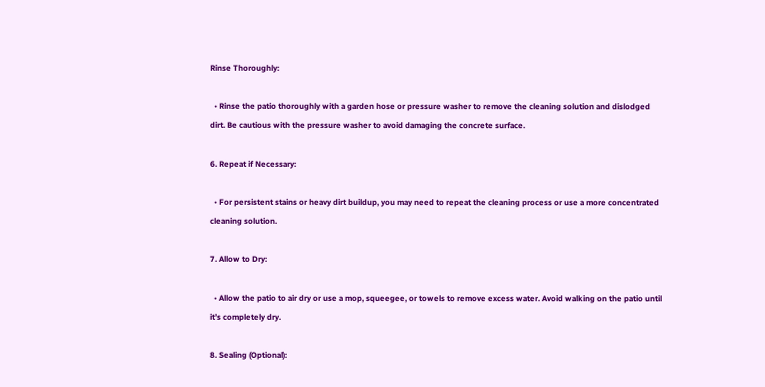Rinse Thoroughly:

  • Rinse the patio thoroughly with a garden hose or pressure washer to remove the cleaning solution and dislodged dirt. Be cautious with the pressure washer to avoid damaging the concrete surface.

6. Repeat if Necessary:

  • For persistent stains or heavy dirt buildup, you may need to repeat the cleaning process or use a more concentrated cleaning solution.

7. Allow to Dry:

  • Allow the patio to air dry or use a mop, squeegee, or towels to remove excess water. Avoid walking on the patio until it’s completely dry.

8. Sealing (Optional):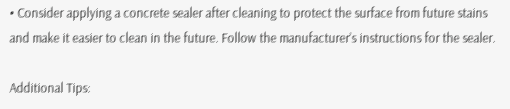• Consider applying a concrete sealer after cleaning to protect the surface from future stains and make it easier to clean in the future. Follow the manufacturer’s instructions for the sealer.

Additional Tips: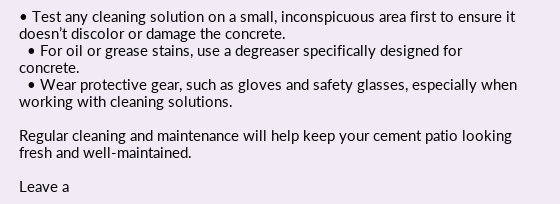• Test any cleaning solution on a small, inconspicuous area first to ensure it doesn’t discolor or damage the concrete.
  • For oil or grease stains, use a degreaser specifically designed for concrete.
  • Wear protective gear, such as gloves and safety glasses, especially when working with cleaning solutions.

Regular cleaning and maintenance will help keep your cement patio looking fresh and well-maintained.

Leave a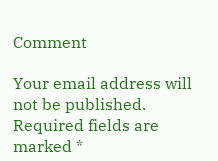Comment

Your email address will not be published. Required fields are marked *